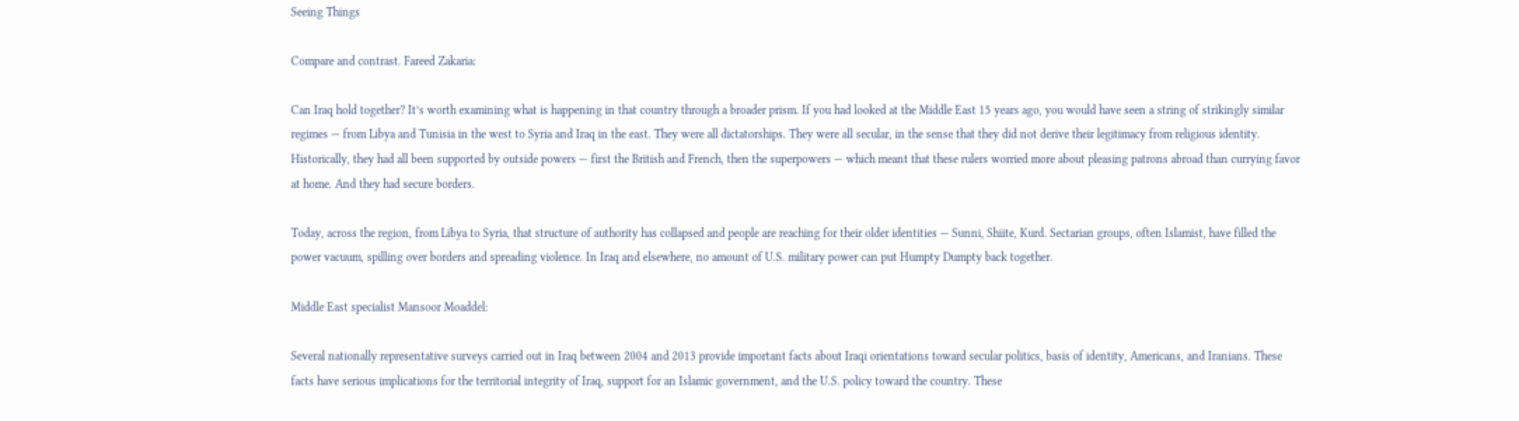Seeing Things

Compare and contrast. Fareed Zakaria:

Can Iraq hold together? It’s worth examining what is happening in that country through a broader prism. If you had looked at the Middle East 15 years ago, you would have seen a string of strikingly similar regimes — from Libya and Tunisia in the west to Syria and Iraq in the east. They were all dictatorships. They were all secular, in the sense that they did not derive their legitimacy from religious identity. Historically, they had all been supported by outside powers — first the British and French, then the superpowers — which meant that these rulers worried more about pleasing patrons abroad than currying favor at home. And they had secure borders.

Today, across the region, from Libya to Syria, that structure of authority has collapsed and people are reaching for their older identities — Sunni, Shiite, Kurd. Sectarian groups, often Islamist, have filled the power vacuum, spilling over borders and spreading violence. In Iraq and elsewhere, no amount of U.S. military power can put Humpty Dumpty back together.

Middle East specialist Mansoor Moaddel:

Several nationally representative surveys carried out in Iraq between 2004 and 2013 provide important facts about Iraqi orientations toward secular politics, basis of identity, Americans, and Iranians. These facts have serious implications for the territorial integrity of Iraq, support for an Islamic government, and the U.S. policy toward the country. These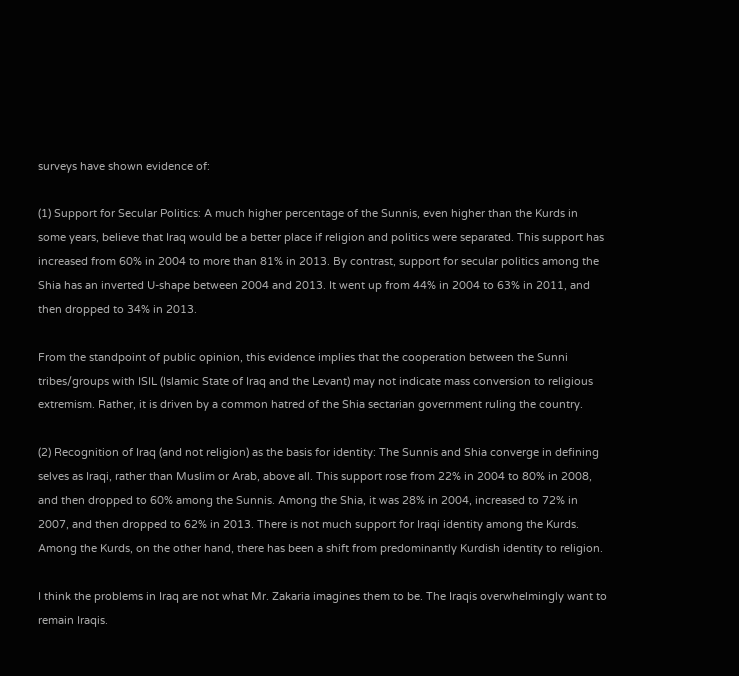surveys have shown evidence of:

(1) Support for Secular Politics: A much higher percentage of the Sunnis, even higher than the Kurds in some years, believe that Iraq would be a better place if religion and politics were separated. This support has increased from 60% in 2004 to more than 81% in 2013. By contrast, support for secular politics among the Shia has an inverted U-shape between 2004 and 2013. It went up from 44% in 2004 to 63% in 2011, and then dropped to 34% in 2013.

From the standpoint of public opinion, this evidence implies that the cooperation between the Sunni tribes/groups with ISIL (Islamic State of Iraq and the Levant) may not indicate mass conversion to religious extremism. Rather, it is driven by a common hatred of the Shia sectarian government ruling the country.

(2) Recognition of Iraq (and not religion) as the basis for identity: The Sunnis and Shia converge in defining selves as Iraqi, rather than Muslim or Arab, above all. This support rose from 22% in 2004 to 80% in 2008, and then dropped to 60% among the Sunnis. Among the Shia, it was 28% in 2004, increased to 72% in 2007, and then dropped to 62% in 2013. There is not much support for Iraqi identity among the Kurds. Among the Kurds, on the other hand, there has been a shift from predominantly Kurdish identity to religion.

I think the problems in Iraq are not what Mr. Zakaria imagines them to be. The Iraqis overwhelmingly want to remain Iraqis.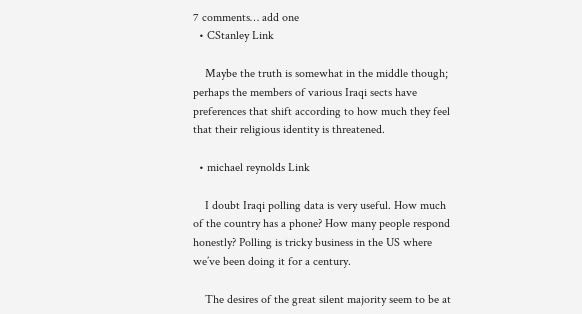7 comments… add one
  • CStanley Link

    Maybe the truth is somewhat in the middle though; perhaps the members of various Iraqi sects have preferences that shift according to how much they feel that their religious identity is threatened.

  • michael reynolds Link

    I doubt Iraqi polling data is very useful. How much of the country has a phone? How many people respond honestly? Polling is tricky business in the US where we’ve been doing it for a century.

    The desires of the great silent majority seem to be at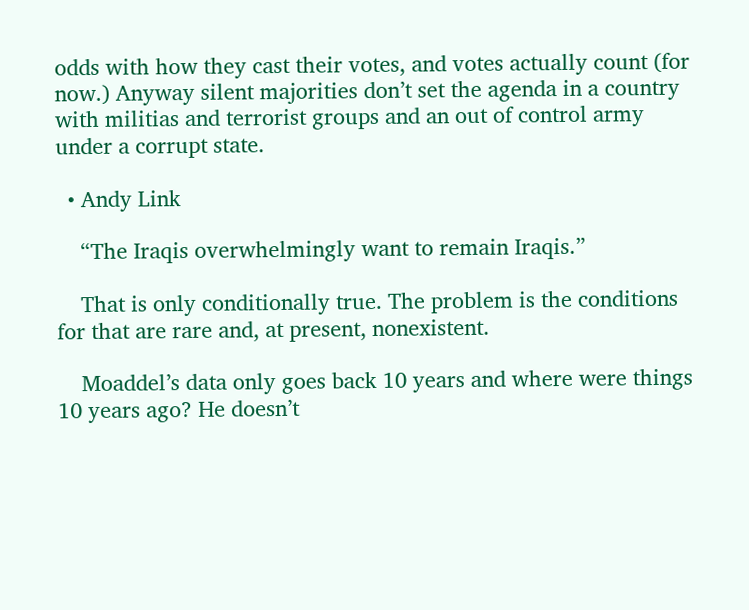odds with how they cast their votes, and votes actually count (for now.) Anyway silent majorities don’t set the agenda in a country with militias and terrorist groups and an out of control army under a corrupt state.

  • Andy Link

    “The Iraqis overwhelmingly want to remain Iraqis.”

    That is only conditionally true. The problem is the conditions for that are rare and, at present, nonexistent.

    Moaddel’s data only goes back 10 years and where were things 10 years ago? He doesn’t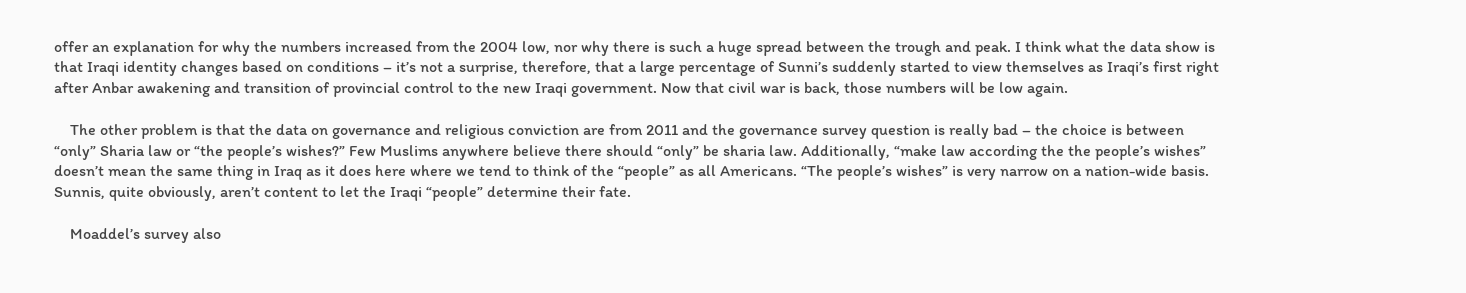offer an explanation for why the numbers increased from the 2004 low, nor why there is such a huge spread between the trough and peak. I think what the data show is that Iraqi identity changes based on conditions – it’s not a surprise, therefore, that a large percentage of Sunni’s suddenly started to view themselves as Iraqi’s first right after Anbar awakening and transition of provincial control to the new Iraqi government. Now that civil war is back, those numbers will be low again.

    The other problem is that the data on governance and religious conviction are from 2011 and the governance survey question is really bad – the choice is between “only” Sharia law or “the people’s wishes?” Few Muslims anywhere believe there should “only” be sharia law. Additionally, “make law according the the people’s wishes” doesn’t mean the same thing in Iraq as it does here where we tend to think of the “people” as all Americans. “The people’s wishes” is very narrow on a nation-wide basis. Sunnis, quite obviously, aren’t content to let the Iraqi “people” determine their fate.

    Moaddel’s survey also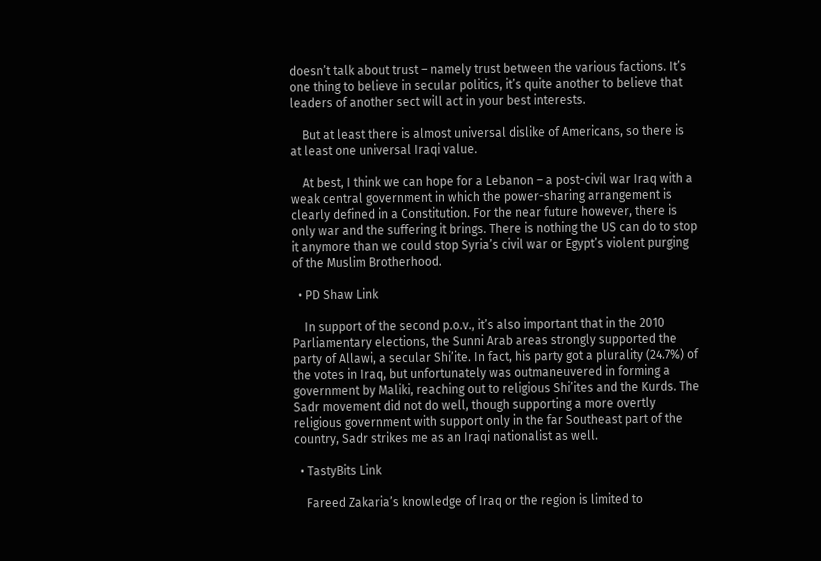doesn’t talk about trust – namely trust between the various factions. It’s one thing to believe in secular politics, it’s quite another to believe that leaders of another sect will act in your best interests.

    But at least there is almost universal dislike of Americans, so there is at least one universal Iraqi value.

    At best, I think we can hope for a Lebanon – a post-civil war Iraq with a weak central government in which the power-sharing arrangement is clearly defined in a Constitution. For the near future however, there is only war and the suffering it brings. There is nothing the US can do to stop it anymore than we could stop Syria’s civil war or Egypt’s violent purging of the Muslim Brotherhood.

  • PD Shaw Link

    In support of the second p.o.v., it’s also important that in the 2010 Parliamentary elections, the Sunni Arab areas strongly supported the party of Allawi, a secular Shi’ite. In fact, his party got a plurality (24.7%) of the votes in Iraq, but unfortunately was outmaneuvered in forming a government by Maliki, reaching out to religious Shi’ites and the Kurds. The Sadr movement did not do well, though supporting a more overtly religious government with support only in the far Southeast part of the country, Sadr strikes me as an Iraqi nationalist as well.

  • TastyBits Link

    Fareed Zakaria’s knowledge of Iraq or the region is limited to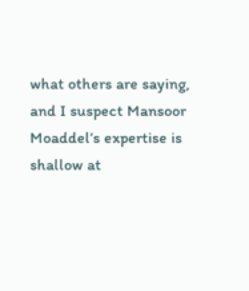what others are saying, and I suspect Mansoor Moaddel’s expertise is shallow at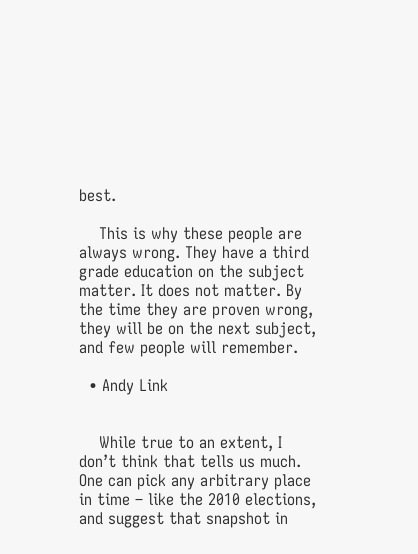best.

    This is why these people are always wrong. They have a third grade education on the subject matter. It does not matter. By the time they are proven wrong, they will be on the next subject, and few people will remember.

  • Andy Link


    While true to an extent, I don’t think that tells us much. One can pick any arbitrary place in time – like the 2010 elections, and suggest that snapshot in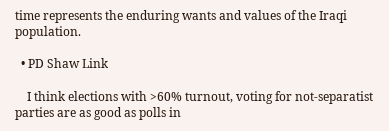time represents the enduring wants and values of the Iraqi population.

  • PD Shaw Link

    I think elections with >60% turnout, voting for not-separatist parties are as good as polls in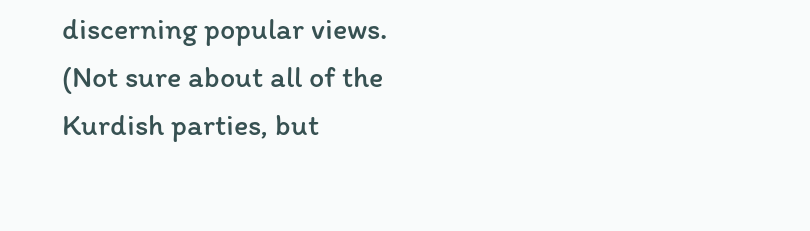discerning popular views. (Not sure about all of the Kurdish parties, but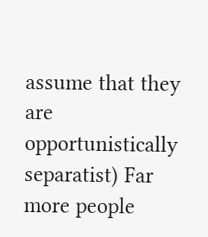assume that they are opportunistically separatist) Far more people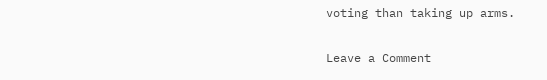voting than taking up arms.

Leave a Comment